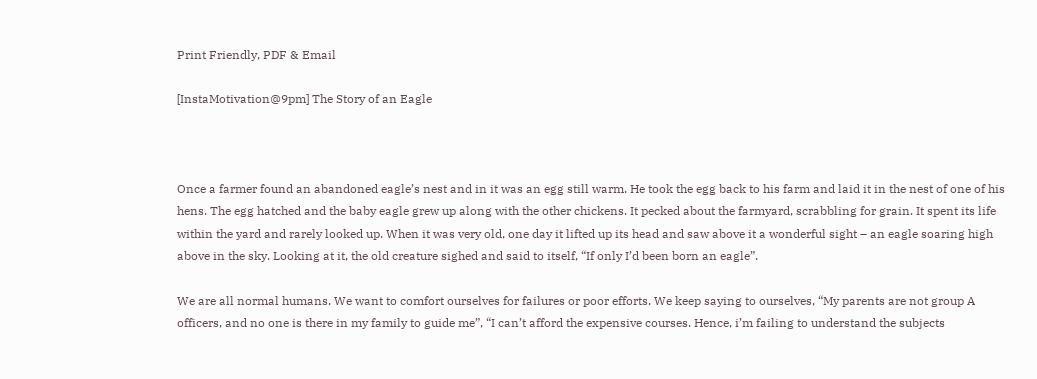Print Friendly, PDF & Email

[InstaMotivation@9pm] The Story of an Eagle



Once a farmer found an abandoned eagle’s nest and in it was an egg still warm. He took the egg back to his farm and laid it in the nest of one of his hens. The egg hatched and the baby eagle grew up along with the other chickens. It pecked about the farmyard, scrabbling for grain. It spent its life within the yard and rarely looked up. When it was very old, one day it lifted up its head and saw above it a wonderful sight – an eagle soaring high above in the sky. Looking at it, the old creature sighed and said to itself, “If only I’d been born an eagle”.

We are all normal humans. We want to comfort ourselves for failures or poor efforts. We keep saying to ourselves, “My parents are not group A officers, and no one is there in my family to guide me”, “I can’t afford the expensive courses. Hence, i’m failing to understand the subjects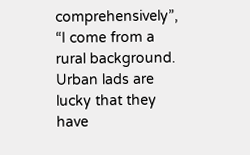comprehensively”, “I come from a rural background. Urban lads are lucky that they have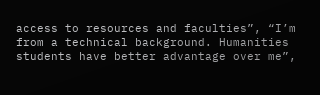access to resources and faculties”, “I’m from a technical background. Humanities students have better advantage over me”,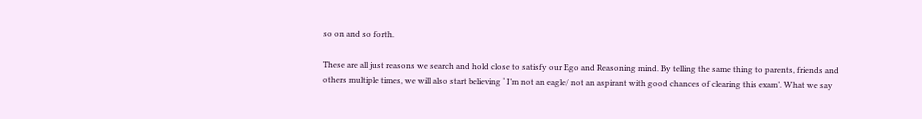so on and so forth.

These are all just reasons we search and hold close to satisfy our Ego and Reasoning mind. By telling the same thing to parents, friends and others multiple times, we will also start believing ‘ I’m not an eagle/ not an aspirant with good chances of clearing this exam’. What we say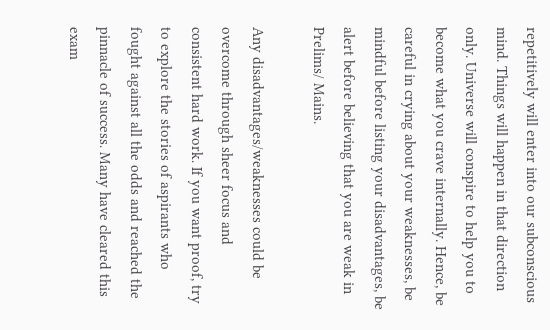repetitively will enter into our subconscious mind. Things will happen in that direction only. Universe will conspire to help you to become what you crave internally. Hence, be careful in crying about your weaknesses, be mindful before listing your disadvantages, be alert before believing that you are weak in Prelims/ Mains.

Any disadvantages/weaknesses could be overcome through sheer focus and consistent hard work. If you want proof, try to explore the stories of aspirants who fought against all the odds and reached the pinnacle of success. Many have cleared this exam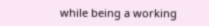while being a working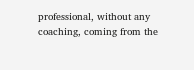professional, without any coaching, coming from the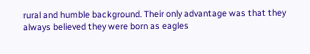rural and humble background. Their only advantage was that they always believed they were born as eagles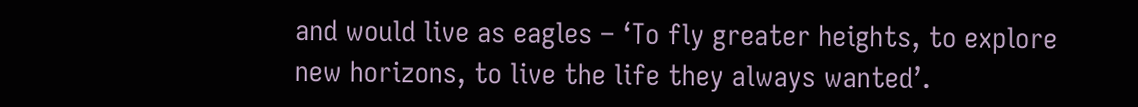and would live as eagles – ‘To fly greater heights, to explore new horizons, to live the life they always wanted’.